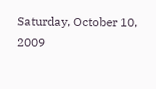Saturday, October 10, 2009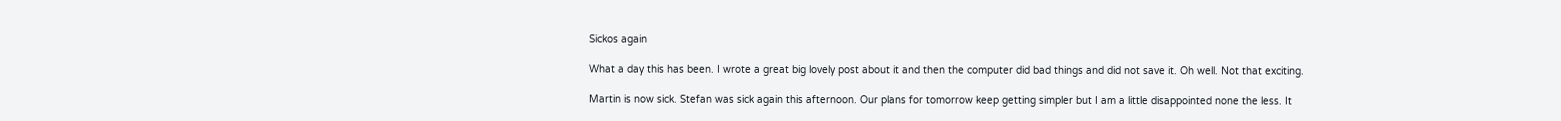Sickos again

What a day this has been. I wrote a great big lovely post about it and then the computer did bad things and did not save it. Oh well. Not that exciting.

Martin is now sick. Stefan was sick again this afternoon. Our plans for tomorrow keep getting simpler but I am a little disappointed none the less. It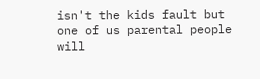isn't the kids fault but one of us parental people will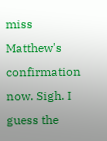miss Matthew's confirmation now. Sigh. I guess the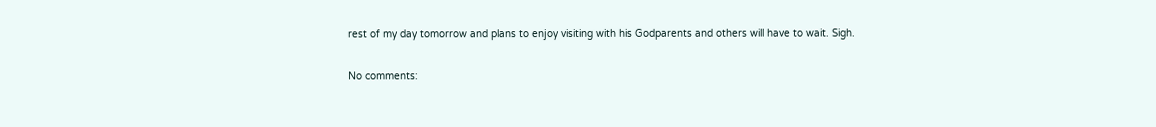rest of my day tomorrow and plans to enjoy visiting with his Godparents and others will have to wait. Sigh.

No comments: